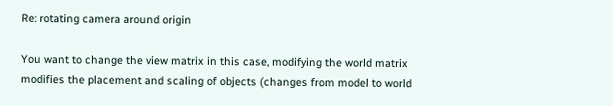Re: rotating camera around origin

You want to change the view matrix in this case, modifying the world matrix
modifies the placement and scaling of objects (changes from model to world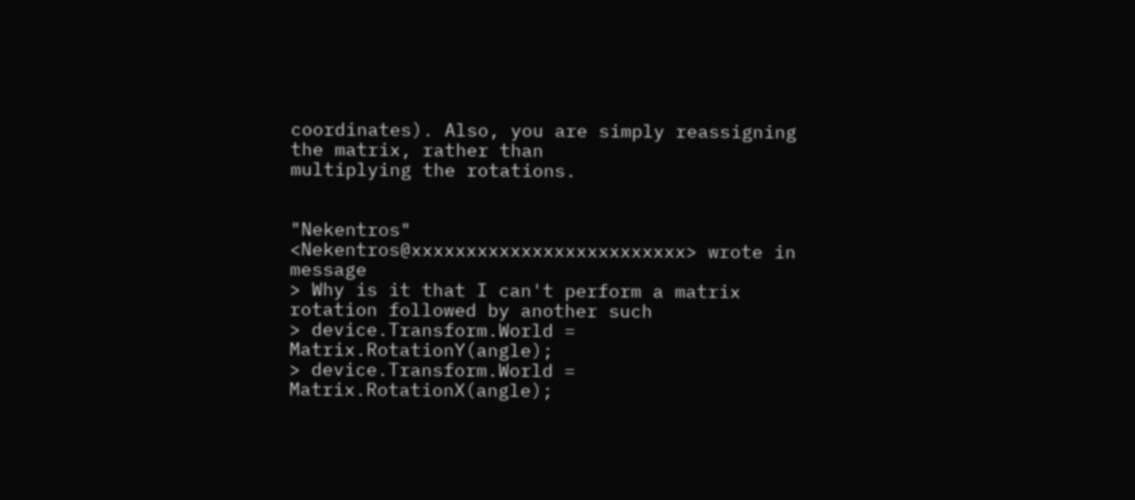coordinates). Also, you are simply reassigning the matrix, rather than
multiplying the rotations.


"Nekentros" <Nekentros@xxxxxxxxxxxxxxxxxxxxxxxxx> wrote in message
> Why is it that I can't perform a matrix rotation followed by another such
> device.Transform.World = Matrix.RotationY(angle);
> device.Transform.World = Matrix.RotationX(angle);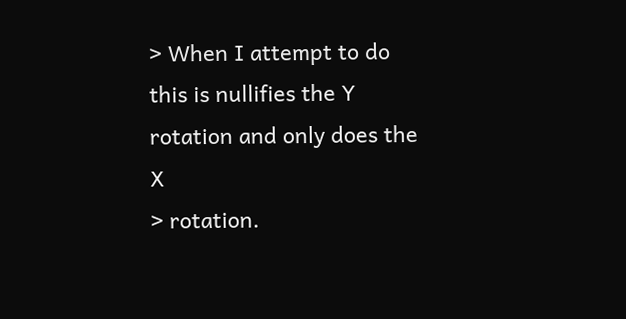> When I attempt to do this is nullifies the Y rotation and only does the X
> rotation.